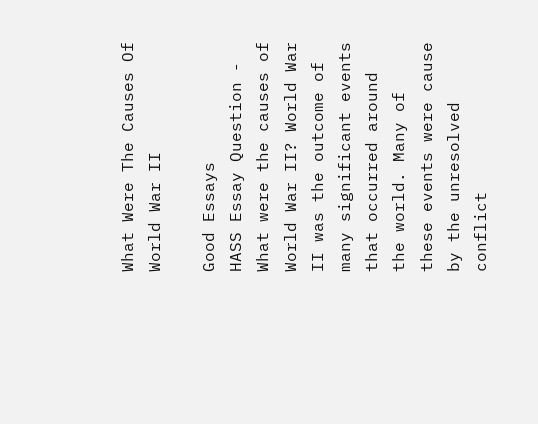What Were The Causes Of World War II

Good Essays
HASS Essay Question - What were the causes of World War II? World War II was the outcome of many significant events that occurred around the world. Many of these events were cause by the unresolved conflict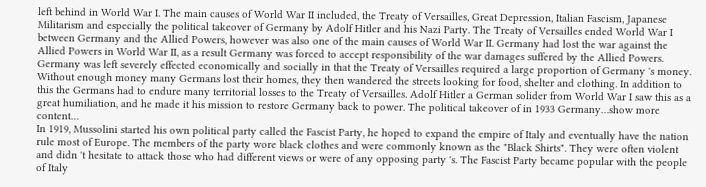left behind in World War I. The main causes of World War II included, the Treaty of Versailles, Great Depression, Italian Fascism, Japanese Militarism and especially the political takeover of Germany by Adolf Hitler and his Nazi Party. The Treaty of Versailles ended World War I between Germany and the Allied Powers, however was also one of the main causes of World War II. Germany had lost the war against the Allied Powers in World War II, as a result Germany was forced to accept responsibility of the war damages suffered by the Allied Powers. Germany was left severely effected economically and socially in that the Treaty of Versailles required a large proportion of Germany 's money. Without enough money many Germans lost their homes, they then wandered the streets looking for food, shelter and clothing. In addition to this the Germans had to endure many territorial losses to the Treaty of Versailles. Adolf Hitler a German solider from World War I saw this as a great humiliation, and he made it his mission to restore Germany back to power. The political takeover of in 1933 Germany…show more content…
In 1919, Mussolini started his own political party called the Fascist Party, he hoped to expand the empire of Italy and eventually have the nation rule most of Europe. The members of the party wore black clothes and were commonly known as the "Black Shirts". They were often violent and didn 't hesitate to attack those who had different views or were of any opposing party 's. The Fascist Party became popular with the people of Italy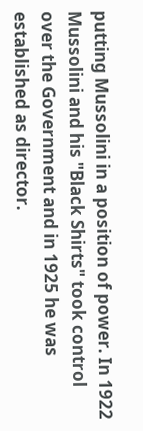putting Mussolini in a position of power. In 1922 Mussolini and his "Black Shirts" took control over the Government and in 1925 he was established as director.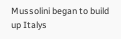Mussolini began to build up Italys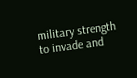military strength to invade and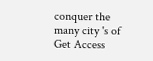conquer the many city 's of
Get Access